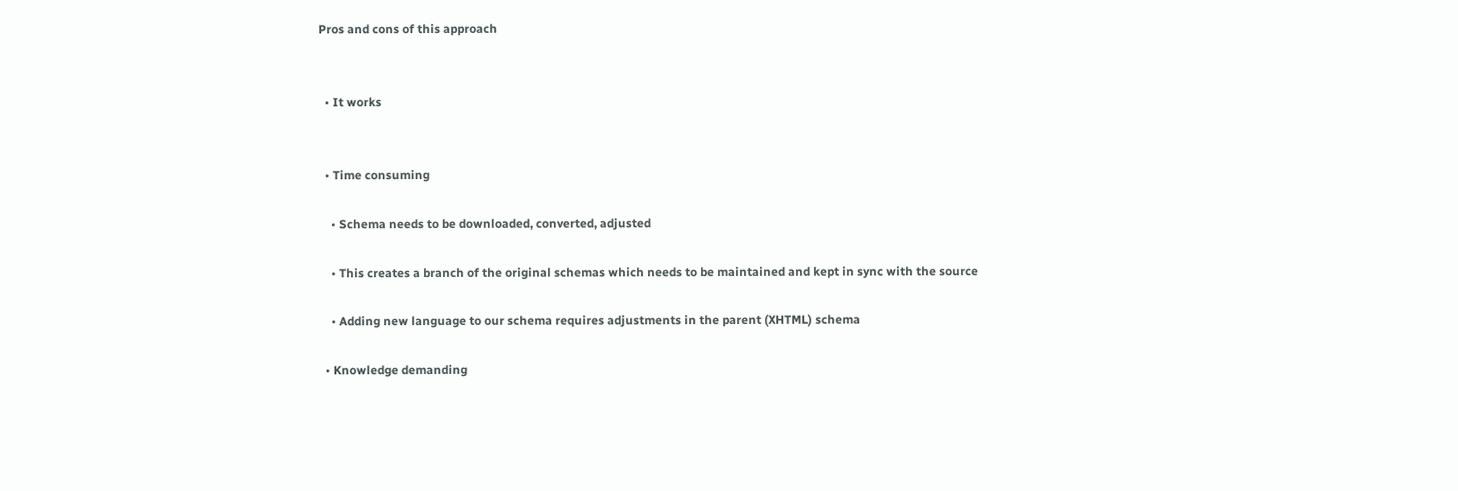Pros and cons of this approach


  • It works


  • Time consuming

    • Schema needs to be downloaded, converted, adjusted

    • This creates a branch of the original schemas which needs to be maintained and kept in sync with the source

    • Adding new language to our schema requires adjustments in the parent (XHTML) schema

  • Knowledge demanding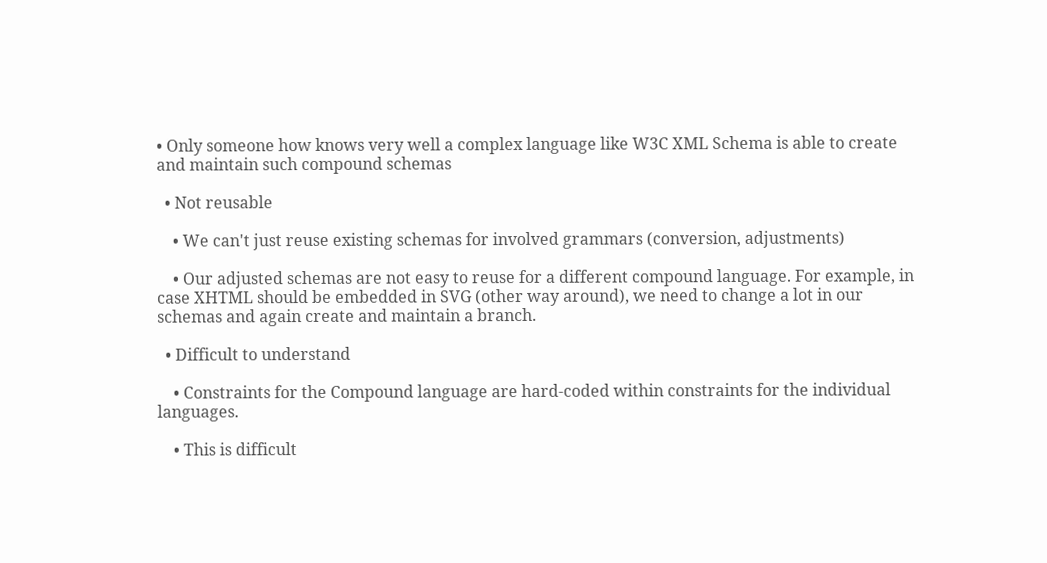• Only someone how knows very well a complex language like W3C XML Schema is able to create and maintain such compound schemas

  • Not reusable

    • We can't just reuse existing schemas for involved grammars (conversion, adjustments)

    • Our adjusted schemas are not easy to reuse for a different compound language. For example, in case XHTML should be embedded in SVG (other way around), we need to change a lot in our schemas and again create and maintain a branch.

  • Difficult to understand

    • Constraints for the Compound language are hard-coded within constraints for the individual languages.

    • This is difficult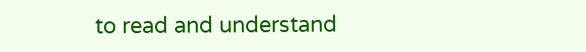to read and understand